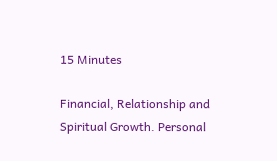15 Minutes

Financial, Relationship and Spiritual Growth. Personal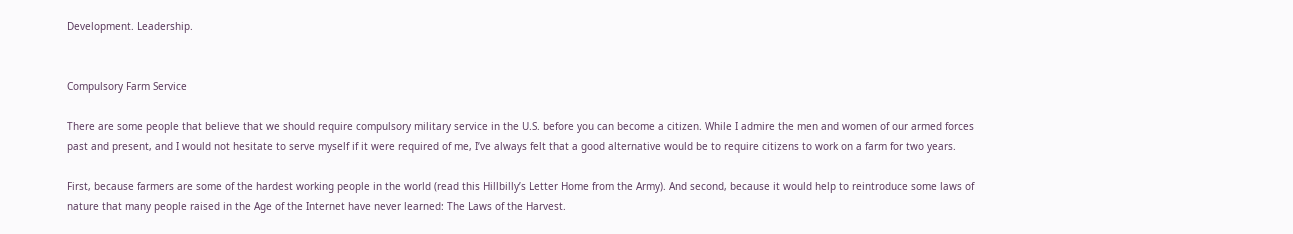Development. Leadership.


Compulsory Farm Service

There are some people that believe that we should require compulsory military service in the U.S. before you can become a citizen. While I admire the men and women of our armed forces past and present, and I would not hesitate to serve myself if it were required of me, I’ve always felt that a good alternative would be to require citizens to work on a farm for two years.

First, because farmers are some of the hardest working people in the world (read this Hillbilly’s Letter Home from the Army). And second, because it would help to reintroduce some laws of nature that many people raised in the Age of the Internet have never learned: The Laws of the Harvest.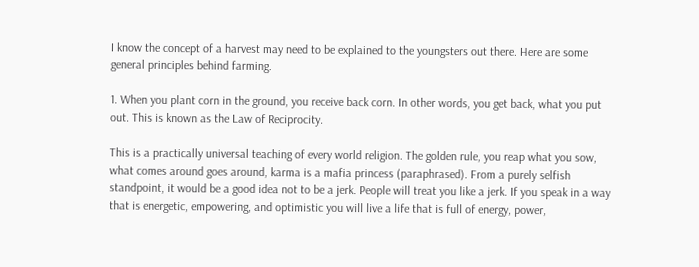I know the concept of a harvest may need to be explained to the youngsters out there. Here are some general principles behind farming.

1. When you plant corn in the ground, you receive back corn. In other words, you get back, what you put out. This is known as the Law of Reciprocity.

This is a practically universal teaching of every world religion. The golden rule, you reap what you sow, what comes around goes around, karma is a mafia princess (paraphrased). From a purely selfish standpoint, it would be a good idea not to be a jerk. People will treat you like a jerk. If you speak in a way that is energetic, empowering, and optimistic you will live a life that is full of energy, power,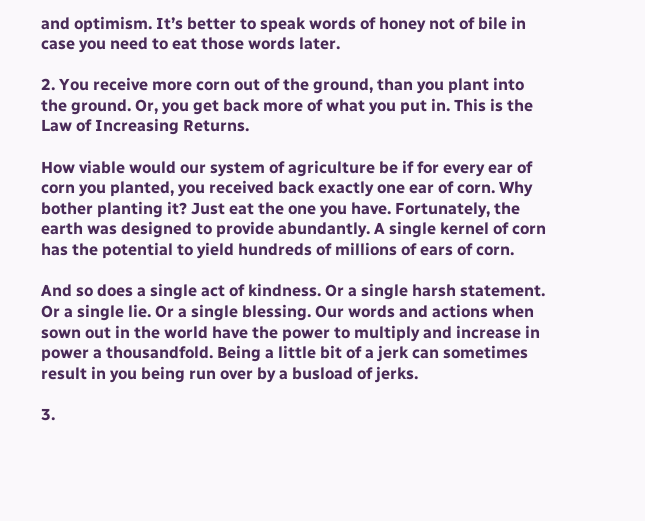and optimism. It’s better to speak words of honey not of bile in case you need to eat those words later.

2. You receive more corn out of the ground, than you plant into the ground. Or, you get back more of what you put in. This is the Law of Increasing Returns.

How viable would our system of agriculture be if for every ear of corn you planted, you received back exactly one ear of corn. Why bother planting it? Just eat the one you have. Fortunately, the earth was designed to provide abundantly. A single kernel of corn has the potential to yield hundreds of millions of ears of corn.

And so does a single act of kindness. Or a single harsh statement. Or a single lie. Or a single blessing. Our words and actions when sown out in the world have the power to multiply and increase in power a thousandfold. Being a little bit of a jerk can sometimes result in you being run over by a busload of jerks.

3.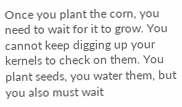Once you plant the corn, you need to wait for it to grow. You cannot keep digging up your kernels to check on them. You plant seeds, you water them, but you also must wait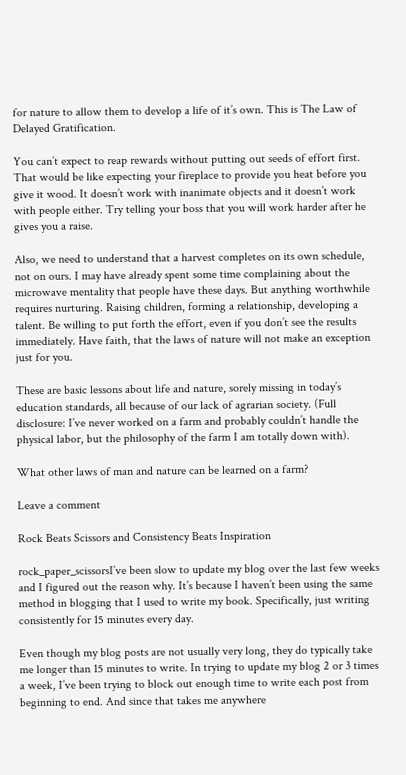for nature to allow them to develop a life of it’s own. This is The Law of Delayed Gratification.

You can’t expect to reap rewards without putting out seeds of effort first. That would be like expecting your fireplace to provide you heat before you give it wood. It doesn’t work with inanimate objects and it doesn’t work with people either. Try telling your boss that you will work harder after he gives you a raise.

Also, we need to understand that a harvest completes on its own schedule, not on ours. I may have already spent some time complaining about the microwave mentality that people have these days. But anything worthwhile requires nurturing. Raising children, forming a relationship, developing a talent. Be willing to put forth the effort, even if you don’t see the results immediately. Have faith, that the laws of nature will not make an exception just for you.

These are basic lessons about life and nature, sorely missing in today’s education standards, all because of our lack of agrarian society. (Full disclosure: I’ve never worked on a farm and probably couldn’t handle the physical labor, but the philosophy of the farm I am totally down with).

What other laws of man and nature can be learned on a farm?

Leave a comment

Rock Beats Scissors and Consistency Beats Inspiration

rock_paper_scissorsI’ve been slow to update my blog over the last few weeks and I figured out the reason why. It’s because I haven’t been using the same method in blogging that I used to write my book. Specifically, just writing consistently for 15 minutes every day.

Even though my blog posts are not usually very long, they do typically take me longer than 15 minutes to write. In trying to update my blog 2 or 3 times a week, I’ve been trying to block out enough time to write each post from beginning to end. And since that takes me anywhere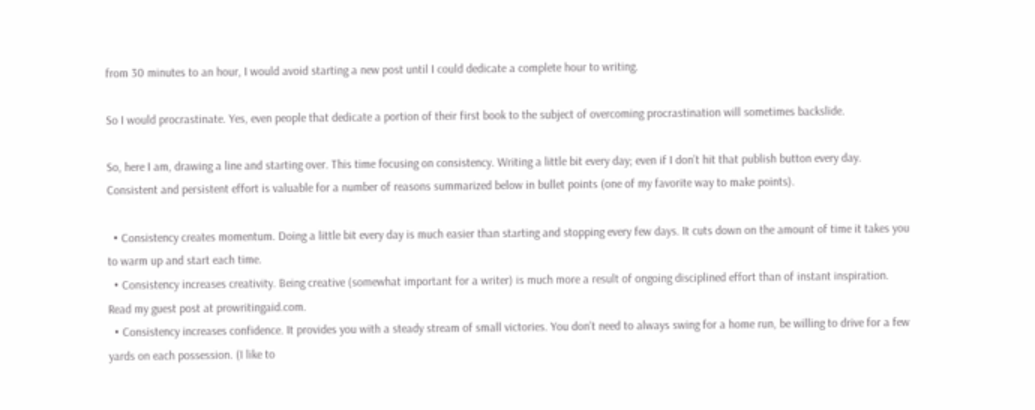from 30 minutes to an hour, I would avoid starting a new post until I could dedicate a complete hour to writing.

So I would procrastinate. Yes, even people that dedicate a portion of their first book to the subject of overcoming procrastination will sometimes backslide.

So, here I am, drawing a line and starting over. This time focusing on consistency. Writing a little bit every day; even if I don’t hit that publish button every day. Consistent and persistent effort is valuable for a number of reasons summarized below in bullet points (one of my favorite way to make points).

  • Consistency creates momentum. Doing a little bit every day is much easier than starting and stopping every few days. It cuts down on the amount of time it takes you to warm up and start each time.
  • Consistency increases creativity. Being creative (somewhat important for a writer) is much more a result of ongoing disciplined effort than of instant inspiration. Read my guest post at prowritingaid.com.
  • Consistency increases confidence. It provides you with a steady stream of small victories. You don’t need to always swing for a home run, be willing to drive for a few yards on each possession. (I like to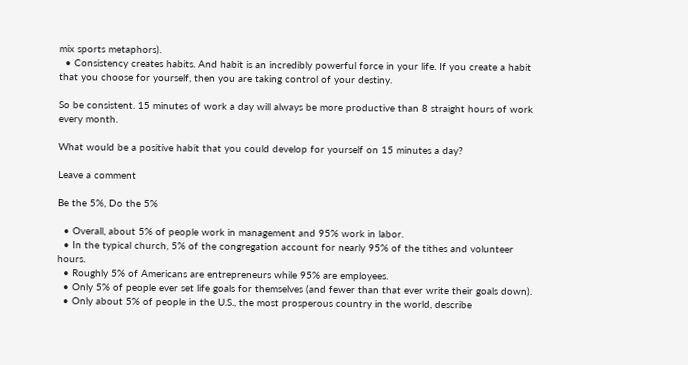mix sports metaphors).
  • Consistency creates habits. And habit is an incredibly powerful force in your life. If you create a habit that you choose for yourself, then you are taking control of your destiny.

So be consistent. 15 minutes of work a day will always be more productive than 8 straight hours of work every month.

What would be a positive habit that you could develop for yourself on 15 minutes a day?

Leave a comment

Be the 5%, Do the 5%

  • Overall, about 5% of people work in management and 95% work in labor.
  • In the typical church, 5% of the congregation account for nearly 95% of the tithes and volunteer hours.
  • Roughly 5% of Americans are entrepreneurs while 95% are employees.
  • Only 5% of people ever set life goals for themselves (and fewer than that ever write their goals down).
  • Only about 5% of people in the U.S., the most prosperous country in the world, describe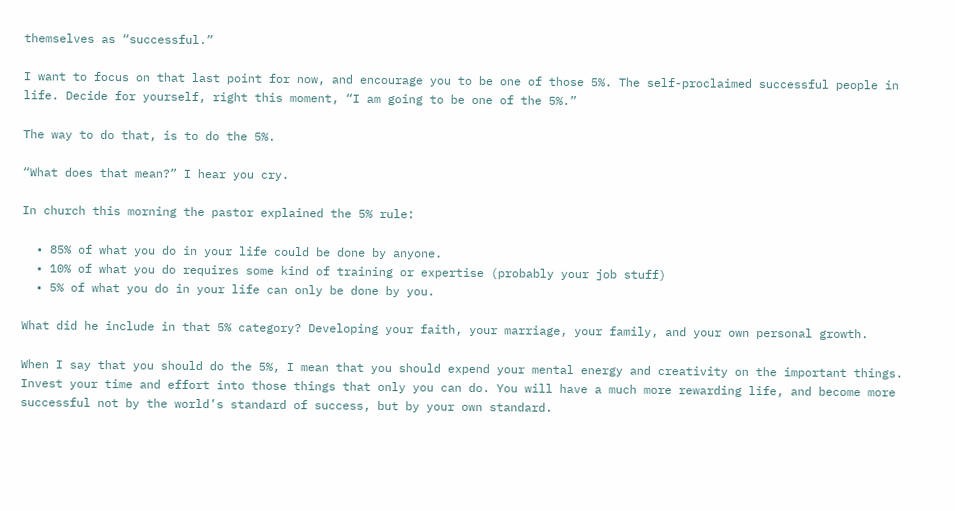themselves as “successful.”

I want to focus on that last point for now, and encourage you to be one of those 5%. The self-proclaimed successful people in life. Decide for yourself, right this moment, “I am going to be one of the 5%.”

The way to do that, is to do the 5%.

“What does that mean?” I hear you cry.

In church this morning the pastor explained the 5% rule:

  • 85% of what you do in your life could be done by anyone.
  • 10% of what you do requires some kind of training or expertise (probably your job stuff)
  • 5% of what you do in your life can only be done by you.

What did he include in that 5% category? Developing your faith, your marriage, your family, and your own personal growth.

When I say that you should do the 5%, I mean that you should expend your mental energy and creativity on the important things. Invest your time and effort into those things that only you can do. You will have a much more rewarding life, and become more successful not by the world’s standard of success, but by your own standard.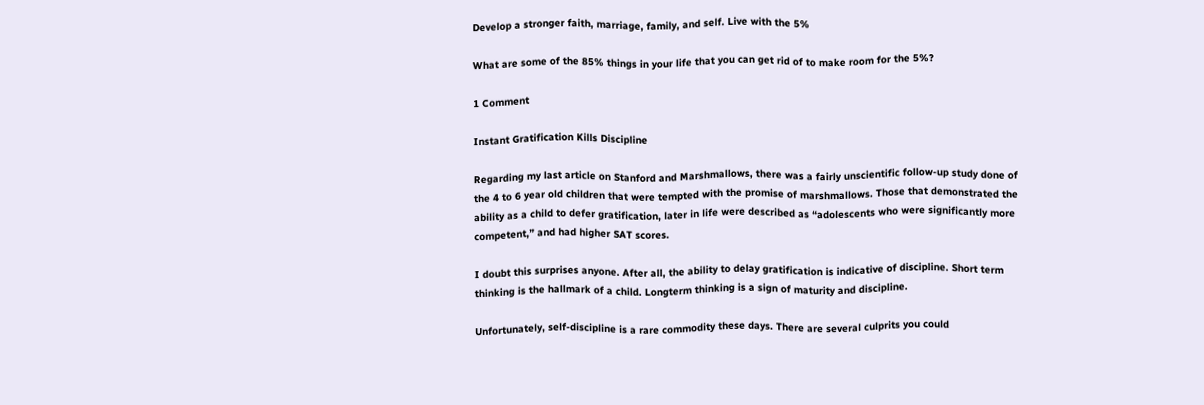Develop a stronger faith, marriage, family, and self. Live with the 5%

What are some of the 85% things in your life that you can get rid of to make room for the 5%?

1 Comment

Instant Gratification Kills Discipline

Regarding my last article on Stanford and Marshmallows, there was a fairly unscientific follow-up study done of the 4 to 6 year old children that were tempted with the promise of marshmallows. Those that demonstrated the ability as a child to defer gratification, later in life were described as “adolescents who were significantly more competent,” and had higher SAT scores.

I doubt this surprises anyone. After all, the ability to delay gratification is indicative of discipline. Short term thinking is the hallmark of a child. Longterm thinking is a sign of maturity and discipline.

Unfortunately, self-discipline is a rare commodity these days. There are several culprits you could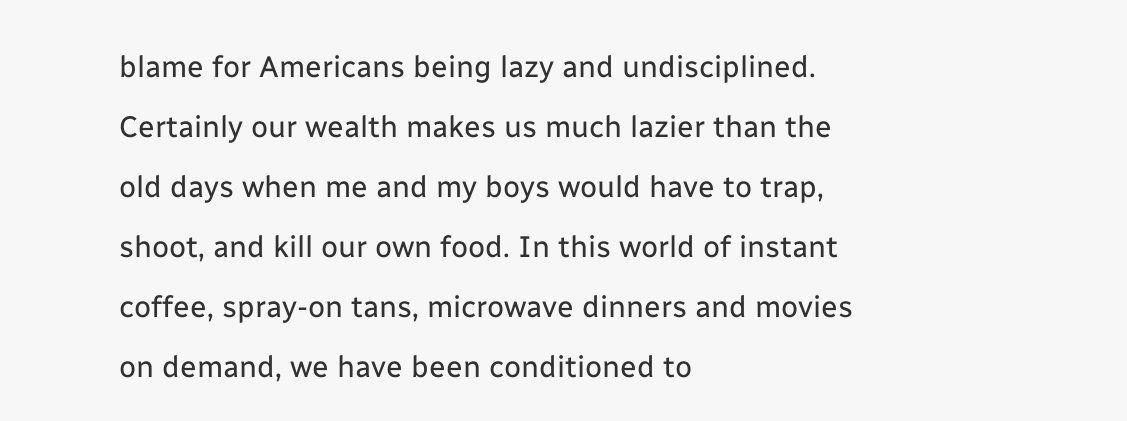blame for Americans being lazy and undisciplined. Certainly our wealth makes us much lazier than the old days when me and my boys would have to trap, shoot, and kill our own food. In this world of instant coffee, spray-on tans, microwave dinners and movies on demand, we have been conditioned to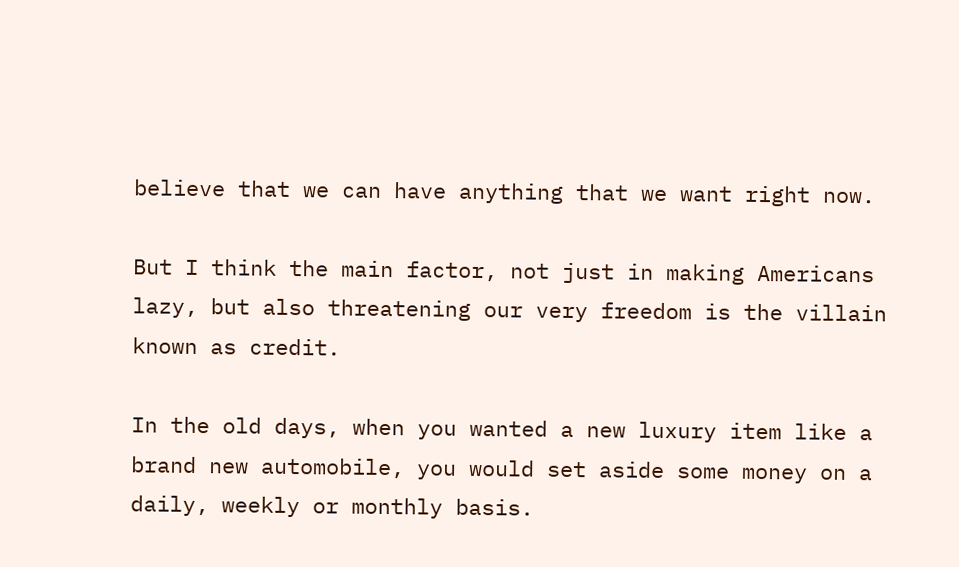believe that we can have anything that we want right now.

But I think the main factor, not just in making Americans lazy, but also threatening our very freedom is the villain known as credit.

In the old days, when you wanted a new luxury item like a brand new automobile, you would set aside some money on a daily, weekly or monthly basis.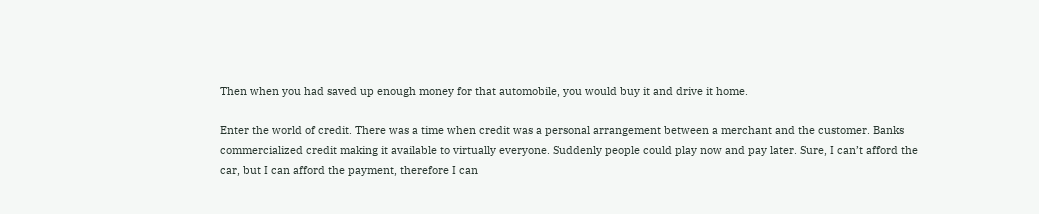Then when you had saved up enough money for that automobile, you would buy it and drive it home.

Enter the world of credit. There was a time when credit was a personal arrangement between a merchant and the customer. Banks commercialized credit making it available to virtually everyone. Suddenly people could play now and pay later. Sure, I can’t afford the car, but I can afford the payment, therefore I can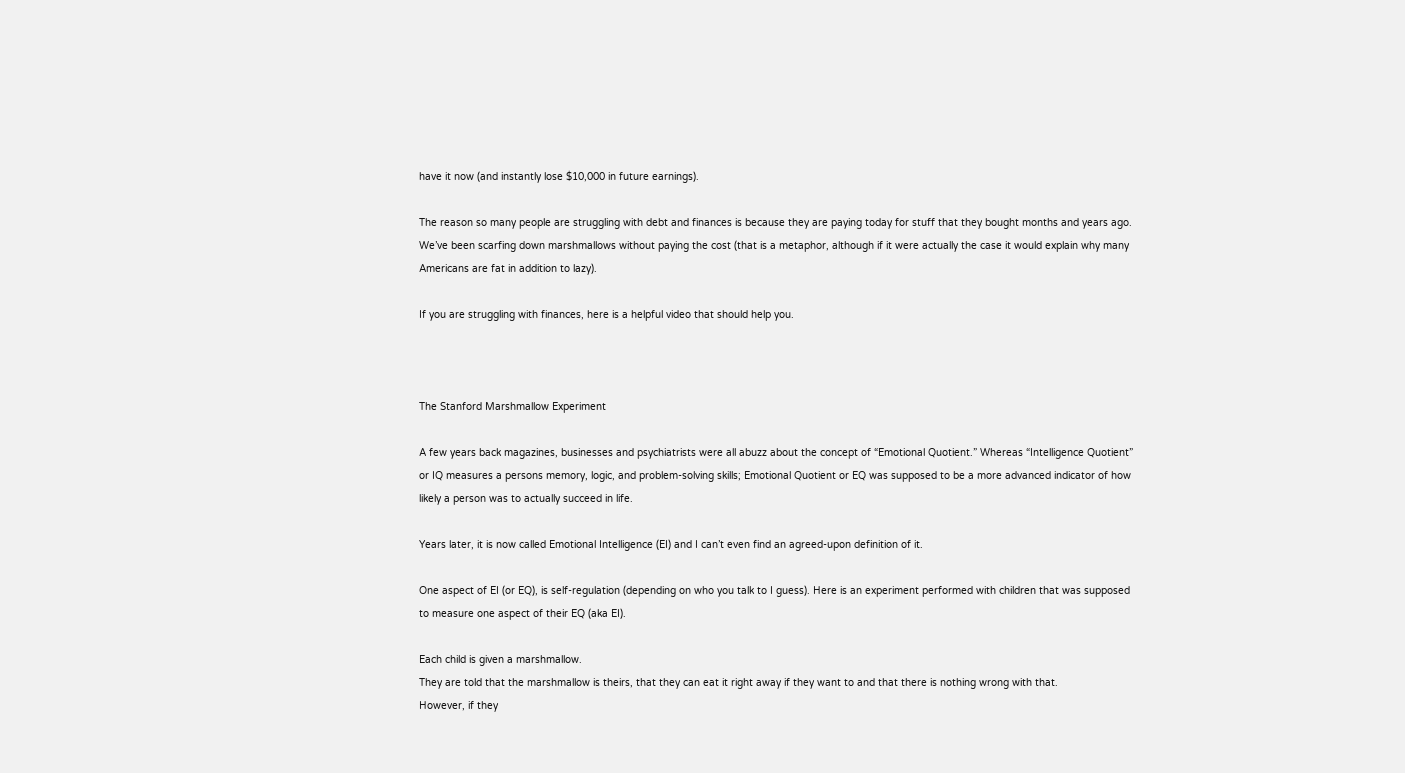have it now (and instantly lose $10,000 in future earnings).

The reason so many people are struggling with debt and finances is because they are paying today for stuff that they bought months and years ago. We’ve been scarfing down marshmallows without paying the cost (that is a metaphor, although if it were actually the case it would explain why many Americans are fat in addition to lazy).

If you are struggling with finances, here is a helpful video that should help you.



The Stanford Marshmallow Experiment

A few years back magazines, businesses and psychiatrists were all abuzz about the concept of “Emotional Quotient.” Whereas “Intelligence Quotient” or IQ measures a persons memory, logic, and problem-solving skills; Emotional Quotient or EQ was supposed to be a more advanced indicator of how likely a person was to actually succeed in life.

Years later, it is now called Emotional Intelligence (EI) and I can’t even find an agreed-upon definition of it.

One aspect of EI (or EQ), is self-regulation (depending on who you talk to I guess). Here is an experiment performed with children that was supposed to measure one aspect of their EQ (aka EI).

Each child is given a marshmallow.
They are told that the marshmallow is theirs, that they can eat it right away if they want to and that there is nothing wrong with that.
However, if they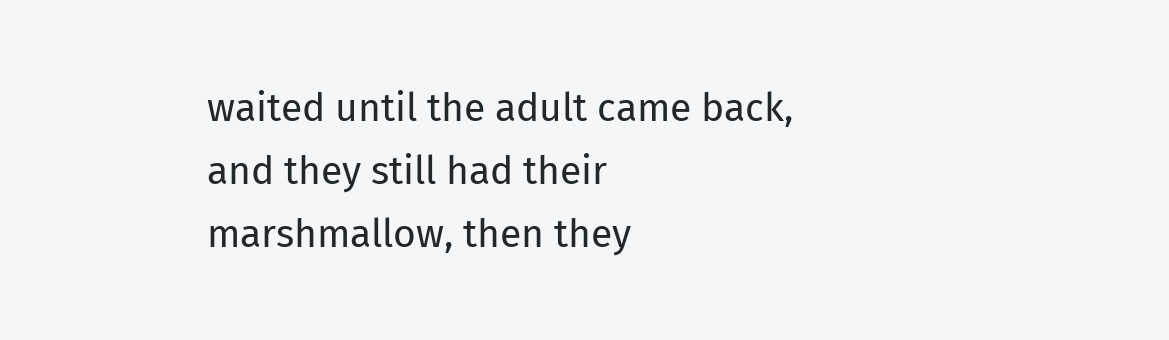waited until the adult came back, and they still had their marshmallow, then they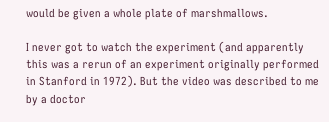would be given a whole plate of marshmallows.

I never got to watch the experiment (and apparently this was a rerun of an experiment originally performed in Stanford in 1972). But the video was described to me by a doctor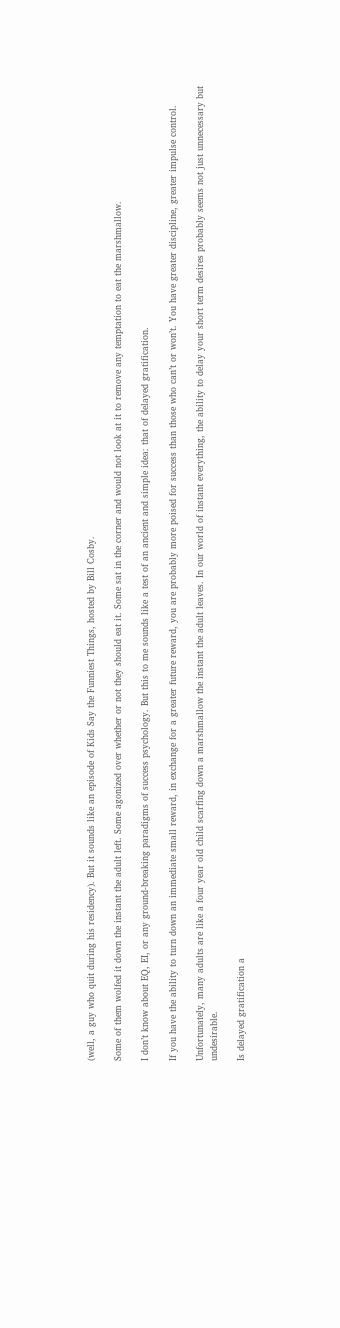(well, a guy who quit during his residency). But it sounds like an episode of Kids Say the Funniest Things, hosted by Bill Cosby.

Some of them wolfed it down the instant the adult left. Some agonized over whether or not they should eat it. Some sat in the corner and would not look at it to remove any temptation to eat the marshmallow.

I don’t know about EQ, EI, or any ground-breaking paradigms of success psychology. But this to me sounds like a test of an ancient and simple idea: that of delayed gratification.

If you have the ability to turn down an immediate small reward, in exchange for a greater future reward, you are probably more poised for success than those who can’t or won’t. You have greater discipline, greater impulse control.

Unfortunately, many adults are like a four year old child scarfing down a marshmallow the instant the adult leaves. In our world of instant everything, the ability to delay your short term desires probably seems not just unnecessary but undesirable.

Is delayed gratification a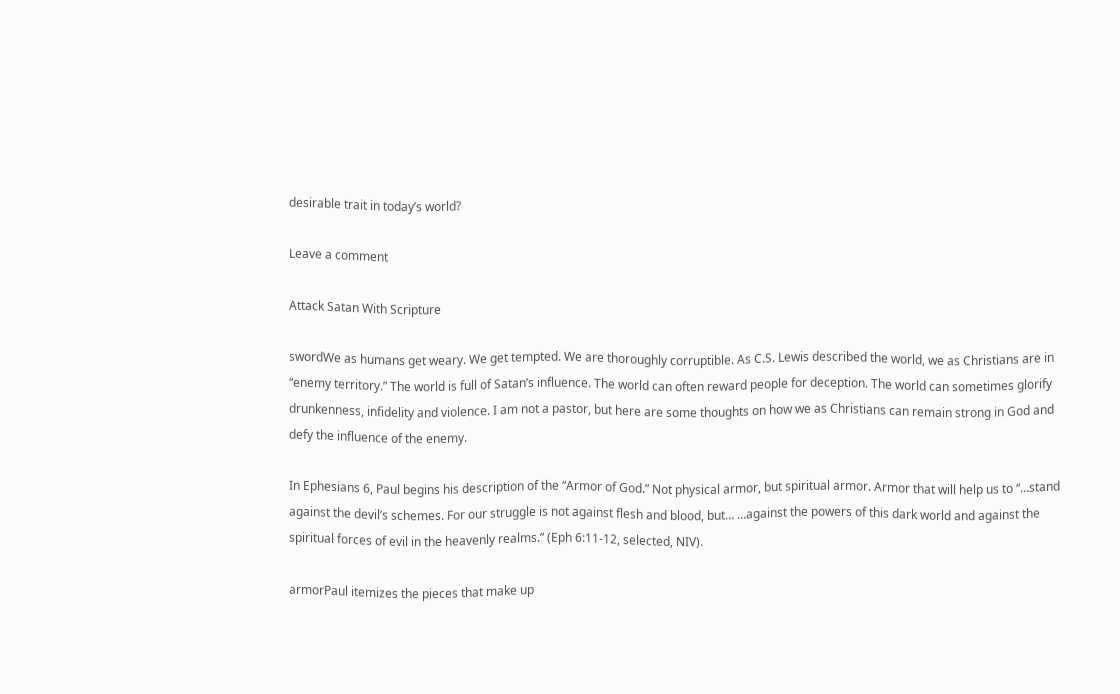desirable trait in today’s world?

Leave a comment

Attack Satan With Scripture

swordWe as humans get weary. We get tempted. We are thoroughly corruptible. As C.S. Lewis described the world, we as Christians are in “enemy territory.” The world is full of Satan’s influence. The world can often reward people for deception. The world can sometimes glorify drunkenness, infidelity and violence. I am not a pastor, but here are some thoughts on how we as Christians can remain strong in God and defy the influence of the enemy.

In Ephesians 6, Paul begins his description of the “Armor of God.” Not physical armor, but spiritual armor. Armor that will help us to “…stand against the devil’s schemes. For our struggle is not against flesh and blood, but… …against the powers of this dark world and against the spiritual forces of evil in the heavenly realms.” (Eph 6:11-12, selected, NIV).

armorPaul itemizes the pieces that make up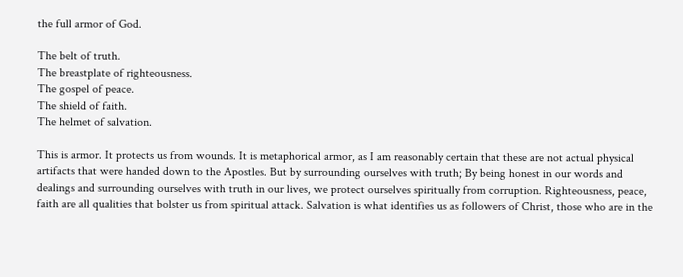the full armor of God.

The belt of truth.
The breastplate of righteousness.
The gospel of peace.
The shield of faith.
The helmet of salvation.

This is armor. It protects us from wounds. It is metaphorical armor, as I am reasonably certain that these are not actual physical artifacts that were handed down to the Apostles. But by surrounding ourselves with truth; By being honest in our words and dealings and surrounding ourselves with truth in our lives, we protect ourselves spiritually from corruption. Righteousness, peace, faith are all qualities that bolster us from spiritual attack. Salvation is what identifies us as followers of Christ, those who are in the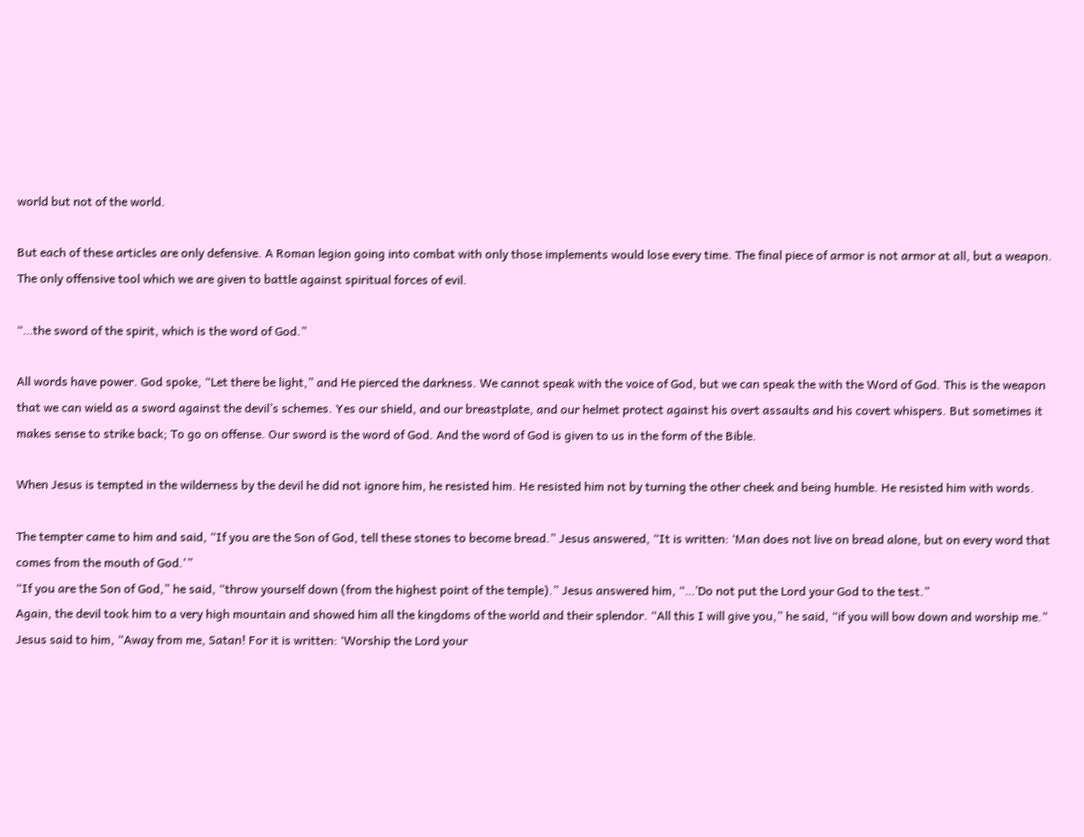world but not of the world.

But each of these articles are only defensive. A Roman legion going into combat with only those implements would lose every time. The final piece of armor is not armor at all, but a weapon. The only offensive tool which we are given to battle against spiritual forces of evil.

“…the sword of the spirit, which is the word of God.”

All words have power. God spoke, “Let there be light,” and He pierced the darkness. We cannot speak with the voice of God, but we can speak the with the Word of God. This is the weapon that we can wield as a sword against the devil’s schemes. Yes our shield, and our breastplate, and our helmet protect against his overt assaults and his covert whispers. But sometimes it makes sense to strike back; To go on offense. Our sword is the word of God. And the word of God is given to us in the form of the Bible.

When Jesus is tempted in the wilderness by the devil he did not ignore him, he resisted him. He resisted him not by turning the other cheek and being humble. He resisted him with words.

The tempter came to him and said, “If you are the Son of God, tell these stones to become bread.” Jesus answered, “It is written: ‘Man does not live on bread alone, but on every word that comes from the mouth of God.'”
“If you are the Son of God,” he said, “throw yourself down (from the highest point of the temple).” Jesus answered him, “…’Do not put the Lord your God to the test.”
Again, the devil took him to a very high mountain and showed him all the kingdoms of the world and their splendor. “All this I will give you,” he said, “if you will bow down and worship me.” Jesus said to him, “Away from me, Satan! For it is written: ‘Worship the Lord your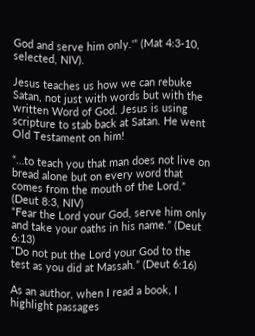God and serve him only.'” (Mat 4:3-10, selected, NIV).

Jesus teaches us how we can rebuke Satan, not just with words but with the written Word of God. Jesus is using scripture to stab back at Satan. He went Old Testament on him!

“…to teach you that man does not live on bread alone but on every word that comes from the mouth of the Lord.” (Deut 8:3, NIV)
“Fear the Lord your God, serve him only and take your oaths in his name.” (Deut 6:13)
“Do not put the Lord your God to the test as you did at Massah.” (Deut 6:16)

As an author, when I read a book, I highlight passages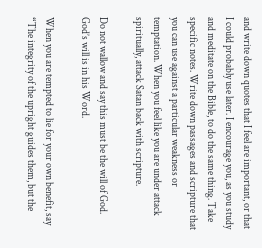and write down quotes that I feel are important, or that I could probably use later. I encourage you, as you study and meditate on the Bible, to do the same thing. Take specific notes. Write down passages and scripture that you can use against a particular weakness or temptation. When you feel like you are under attack spiritually, attack Satan back with scripture.

Do not wallow and say this must be the will of God. God’s will is in his Word.

When you are tempted to lie for your own benefit, say “The integrity of the upright guides them, but the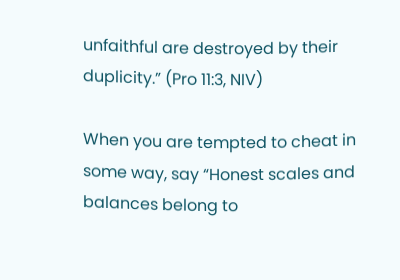unfaithful are destroyed by their duplicity.” (Pro 11:3, NIV)

When you are tempted to cheat in some way, say “Honest scales and balances belong to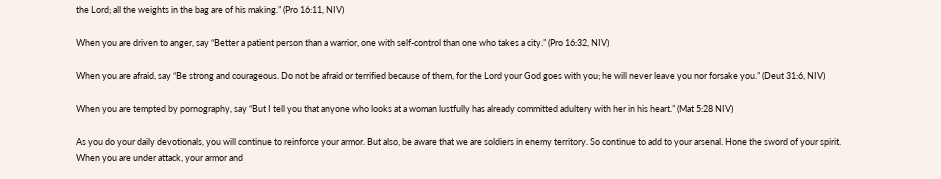the Lord; all the weights in the bag are of his making.” (Pro 16:11, NIV)

When you are driven to anger, say “Better a patient person than a warrior, one with self-control than one who takes a city.” (Pro 16:32, NIV)

When you are afraid, say “Be strong and courageous. Do not be afraid or terrified because of them, for the Lord your God goes with you; he will never leave you nor forsake you.” (Deut 31:6, NIV)

When you are tempted by pornography, say “But I tell you that anyone who looks at a woman lustfully has already committed adultery with her in his heart.” (Mat 5:28 NIV)

As you do your daily devotionals, you will continue to reinforce your armor. But also, be aware that we are soldiers in enemy territory. So continue to add to your arsenal. Hone the sword of your spirit. When you are under attack, your armor and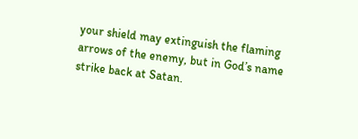your shield may extinguish the flaming arrows of the enemy, but in God’s name strike back at Satan.